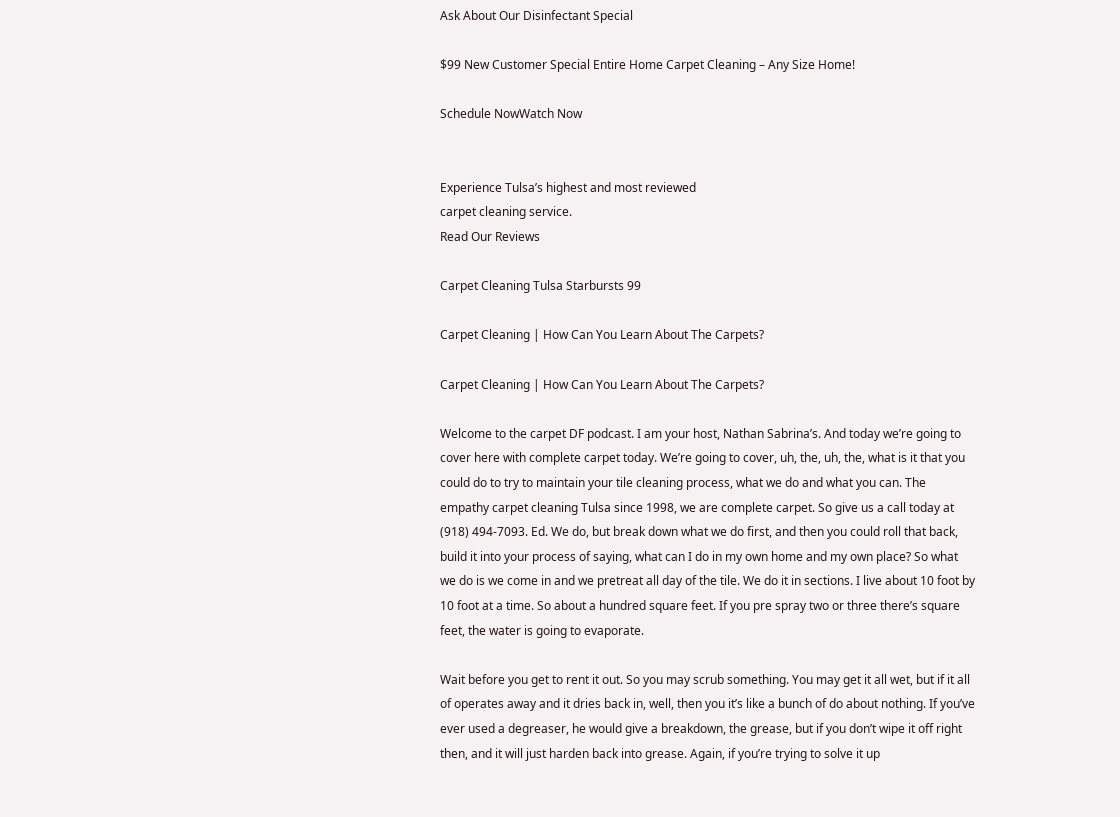Ask About Our Disinfectant Special

$99 New Customer Special Entire Home Carpet Cleaning – Any Size Home!

Schedule NowWatch Now


Experience Tulsa’s highest and most reviewed
carpet cleaning service.
Read Our Reviews

Carpet Cleaning Tulsa Starbursts 99

Carpet Cleaning | How Can You Learn About The Carpets?

Carpet Cleaning | How Can You Learn About The Carpets?

Welcome to the carpet DF podcast. I am your host, Nathan Sabrina’s. And today we’re going to cover here with complete carpet today. We’re going to cover, uh, the, uh, the, what is it that you could do to try to maintain your tile cleaning process, what we do and what you can. The empathy carpet cleaning Tulsa since 1998, we are complete carpet. So give us a call today at (918) 494-7093. Ed. We do, but break down what we do first, and then you could roll that back, build it into your process of saying, what can I do in my own home and my own place? So what we do is we come in and we pretreat all day of the tile. We do it in sections. I live about 10 foot by 10 foot at a time. So about a hundred square feet. If you pre spray two or three there’s square feet, the water is going to evaporate.

Wait before you get to rent it out. So you may scrub something. You may get it all wet, but if it all of operates away and it dries back in, well, then you it’s like a bunch of do about nothing. If you’ve ever used a degreaser, he would give a breakdown, the grease, but if you don’t wipe it off right then, and it will just harden back into grease. Again, if you’re trying to solve it up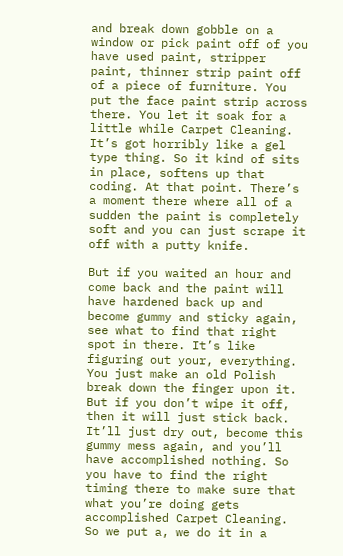and break down gobble on a window or pick paint off of you have used paint, stripper paint, thinner strip paint off of a piece of furniture. You put the face paint strip across there. You let it soak for a little while Carpet Cleaning. It’s got horribly like a gel type thing. So it kind of sits in place, softens up that coding. At that point. There’s a moment there where all of a sudden the paint is completely soft and you can just scrape it off with a putty knife.

But if you waited an hour and come back and the paint will have hardened back up and become gummy and sticky again, see what to find that right spot in there. It’s like figuring out your, everything. You just make an old Polish break down the finger upon it. But if you don’t wipe it off, then it will just stick back. It’ll just dry out, become this gummy mess again, and you’ll have accomplished nothing. So you have to find the right timing there to make sure that what you’re doing gets accomplished Carpet Cleaning. So we put a, we do it in a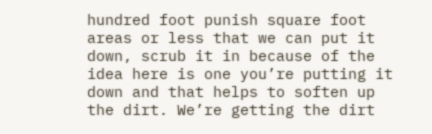hundred foot punish square foot areas or less that we can put it down, scrub it in because of the idea here is one you’re putting it down and that helps to soften up the dirt. We’re getting the dirt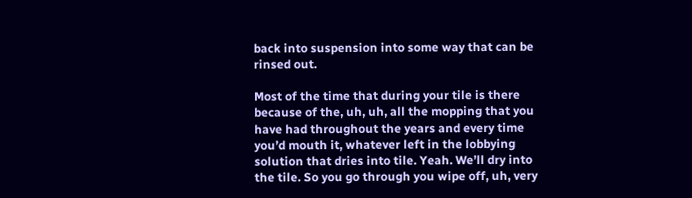back into suspension into some way that can be rinsed out.

Most of the time that during your tile is there because of the, uh, uh, all the mopping that you have had throughout the years and every time you’d mouth it, whatever left in the lobbying solution that dries into tile. Yeah. We’ll dry into the tile. So you go through you wipe off, uh, very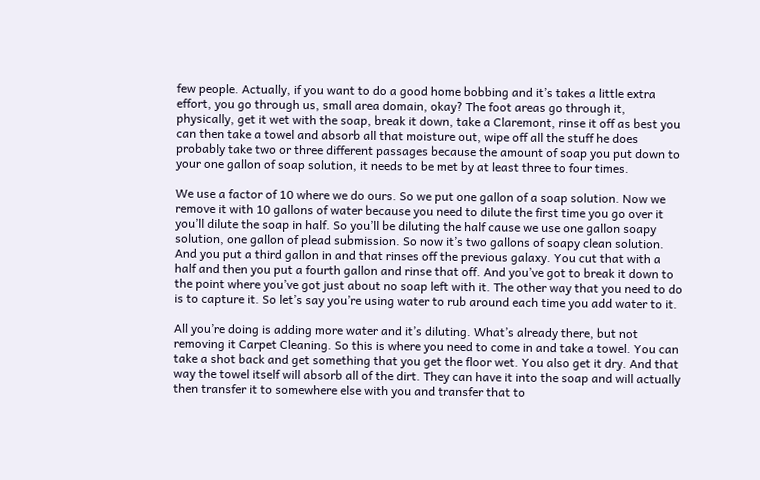few people. Actually, if you want to do a good home bobbing and it’s takes a little extra effort, you go through us, small area domain, okay? The foot areas go through it, physically, get it wet with the soap, break it down, take a Claremont, rinse it off as best you can then take a towel and absorb all that moisture out, wipe off all the stuff he does probably take two or three different passages because the amount of soap you put down to your one gallon of soap solution, it needs to be met by at least three to four times.

We use a factor of 10 where we do ours. So we put one gallon of a soap solution. Now we remove it with 10 gallons of water because you need to dilute the first time you go over it you’ll dilute the soap in half. So you’ll be diluting the half cause we use one gallon soapy solution, one gallon of plead submission. So now it’s two gallons of soapy clean solution. And you put a third gallon in and that rinses off the previous galaxy. You cut that with a half and then you put a fourth gallon and rinse that off. And you’ve got to break it down to the point where you’ve got just about no soap left with it. The other way that you need to do is to capture it. So let’s say you’re using water to rub around each time you add water to it.

All you’re doing is adding more water and it’s diluting. What’s already there, but not removing it Carpet Cleaning. So this is where you need to come in and take a towel. You can take a shot back and get something that you get the floor wet. You also get it dry. And that way the towel itself will absorb all of the dirt. They can have it into the soap and will actually then transfer it to somewhere else with you and transfer that to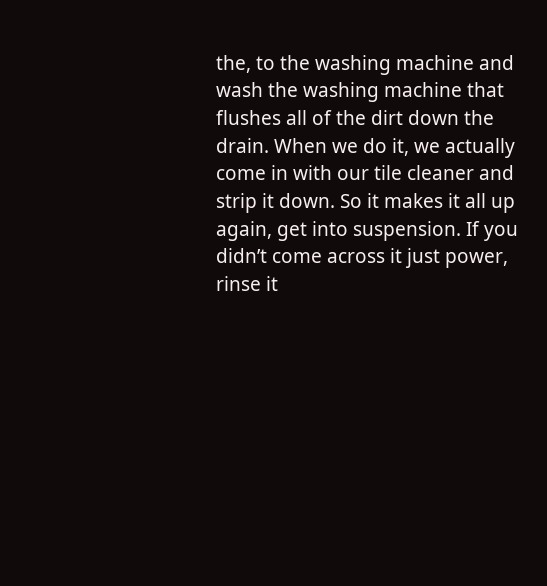the, to the washing machine and wash the washing machine that flushes all of the dirt down the drain. When we do it, we actually come in with our tile cleaner and strip it down. So it makes it all up again, get into suspension. If you didn’t come across it just power, rinse it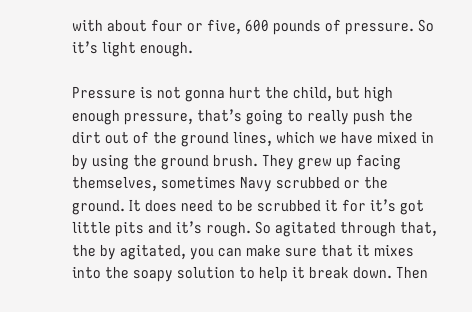with about four or five, 600 pounds of pressure. So it’s light enough.

Pressure is not gonna hurt the child, but high enough pressure, that’s going to really push the dirt out of the ground lines, which we have mixed in by using the ground brush. They grew up facing themselves, sometimes Navy scrubbed or the ground. It does need to be scrubbed it for it’s got little pits and it’s rough. So agitated through that, the by agitated, you can make sure that it mixes into the soapy solution to help it break down. Then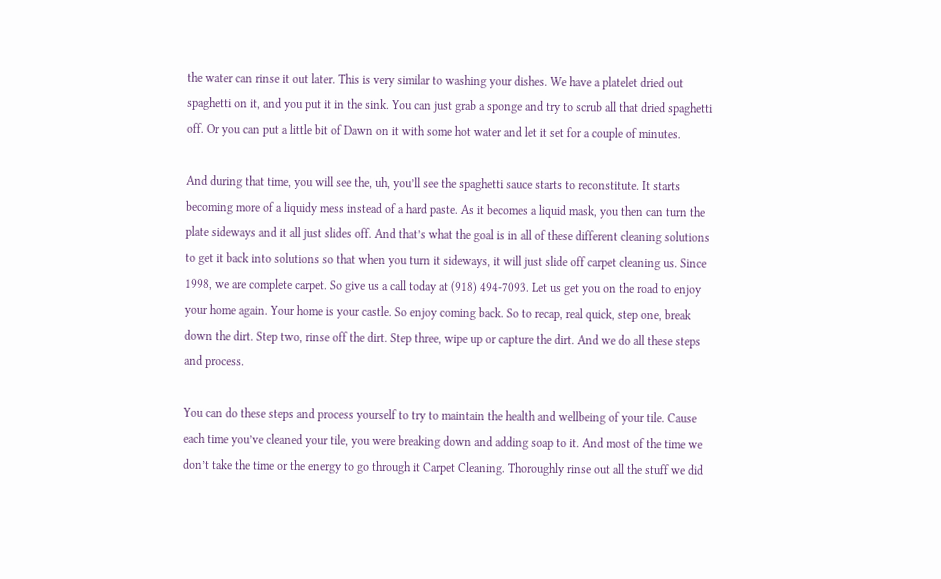the water can rinse it out later. This is very similar to washing your dishes. We have a platelet dried out spaghetti on it, and you put it in the sink. You can just grab a sponge and try to scrub all that dried spaghetti off. Or you can put a little bit of Dawn on it with some hot water and let it set for a couple of minutes.

And during that time, you will see the, uh, you’ll see the spaghetti sauce starts to reconstitute. It starts becoming more of a liquidy mess instead of a hard paste. As it becomes a liquid mask, you then can turn the plate sideways and it all just slides off. And that’s what the goal is in all of these different cleaning solutions to get it back into solutions so that when you turn it sideways, it will just slide off carpet cleaning us. Since 1998, we are complete carpet. So give us a call today at (918) 494-7093. Let us get you on the road to enjoy your home again. Your home is your castle. So enjoy coming back. So to recap, real quick, step one, break down the dirt. Step two, rinse off the dirt. Step three, wipe up or capture the dirt. And we do all these steps and process.

You can do these steps and process yourself to try to maintain the health and wellbeing of your tile. Cause each time you’ve cleaned your tile, you were breaking down and adding soap to it. And most of the time we don’t take the time or the energy to go through it Carpet Cleaning. Thoroughly rinse out all the stuff we did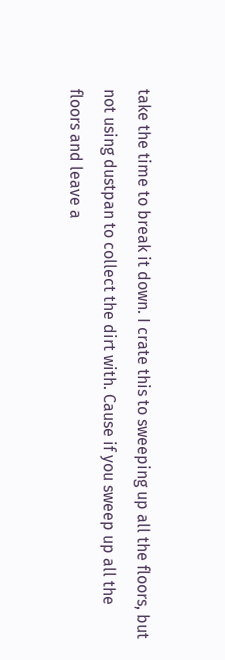take the time to break it down. I crate this to sweeping up all the floors, but not using dustpan to collect the dirt with. Cause if you sweep up all the floors and leave a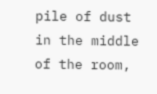pile of dust in the middle of the room,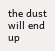the dust will end up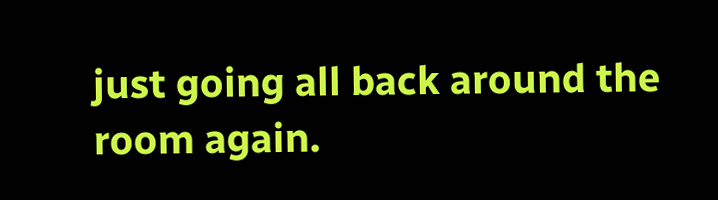just going all back around the room again.